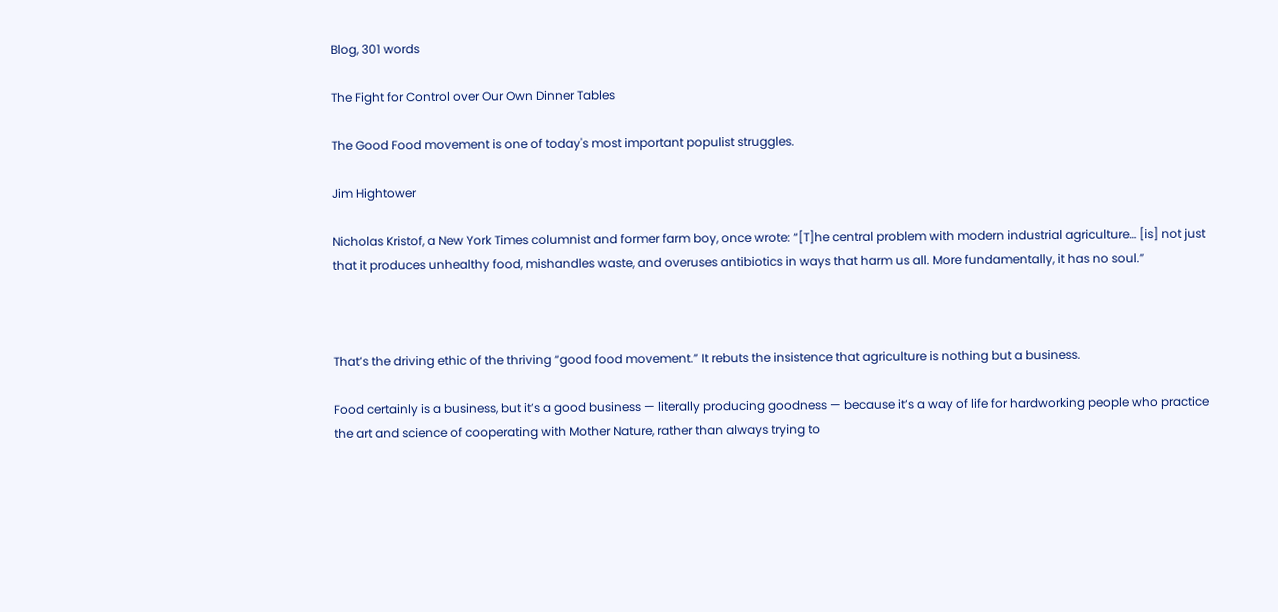Blog, 301 words

The Fight for Control over Our Own Dinner Tables

The Good Food movement is one of today's most important populist struggles.

Jim Hightower

Nicholas Kristof, a New York Times columnist and former farm boy, once wrote: “[T]he central problem with modern industrial agriculture… [is] not just that it produces unhealthy food, mishandles waste, and overuses antibiotics in ways that harm us all. More fundamentally, it has no soul.”



That’s the driving ethic of the thriving “good food movement.” It rebuts the insistence that agriculture is nothing but a business.

Food certainly is a business, but it’s a good business — literally producing goodness — because it’s a way of life for hardworking people who practice the art and science of cooperating with Mother Nature, rather than always trying to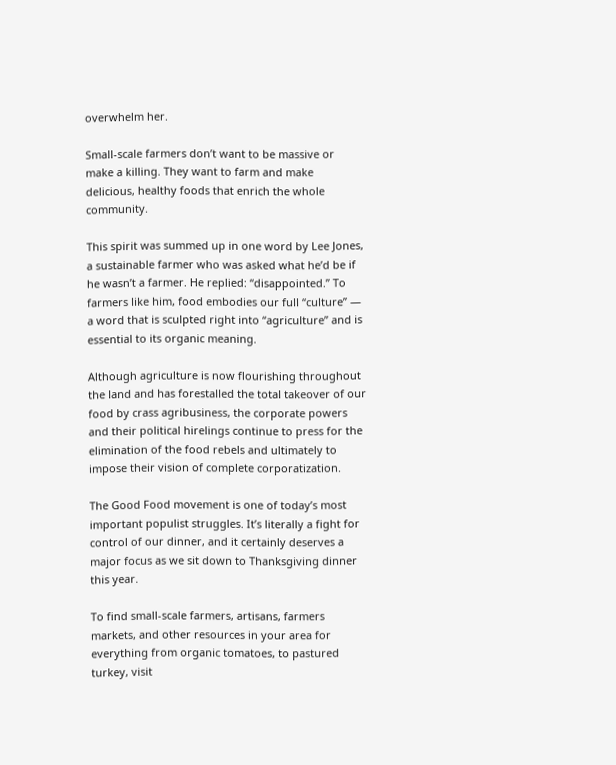overwhelm her.

Small-scale farmers don’t want to be massive or make a killing. They want to farm and make delicious, healthy foods that enrich the whole community.

This spirit was summed up in one word by Lee Jones, a sustainable farmer who was asked what he’d be if he wasn’t a farmer. He replied: “disappointed.” To farmers like him, food embodies our full “culture” — a word that is sculpted right into “agriculture” and is essential to its organic meaning.

Although agriculture is now flourishing throughout the land and has forestalled the total takeover of our food by crass agribusiness, the corporate powers and their political hirelings continue to press for the elimination of the food rebels and ultimately to impose their vision of complete corporatization.

The Good Food movement is one of today’s most important populist struggles. It’s literally a fight for control of our dinner, and it certainly deserves a major focus as we sit down to Thanksgiving dinner this year.

To find small-scale farmers, artisans, farmers markets, and other resources in your area for everything from organic tomatoes, to pastured turkey, visit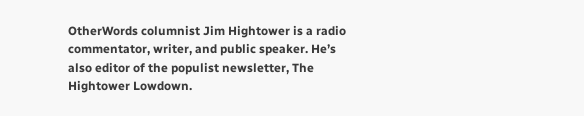OtherWords columnist Jim Hightower is a radio commentator, writer, and public speaker. He’s also editor of the populist newsletter, The Hightower Lowdown.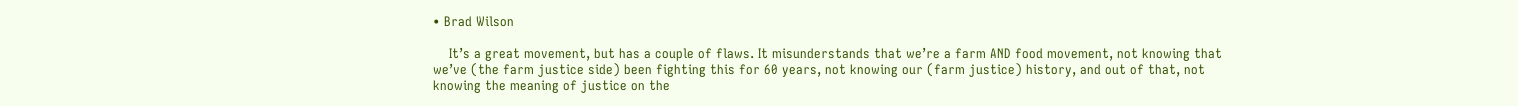• Brad Wilson

    It’s a great movement, but has a couple of flaws. It misunderstands that we’re a farm AND food movement, not knowing that we’ve (the farm justice side) been fighting this for 60 years, not knowing our (farm justice) history, and out of that, not knowing the meaning of justice on the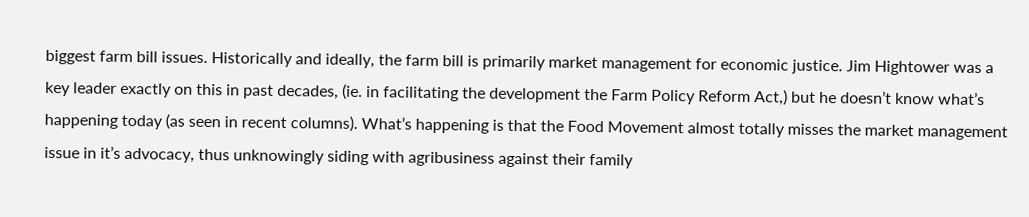biggest farm bill issues. Historically and ideally, the farm bill is primarily market management for economic justice. Jim Hightower was a key leader exactly on this in past decades, (ie. in facilitating the development the Farm Policy Reform Act,) but he doesn’t know what’s happening today (as seen in recent columns). What’s happening is that the Food Movement almost totally misses the market management issue in it’s advocacy, thus unknowingly siding with agribusiness against their family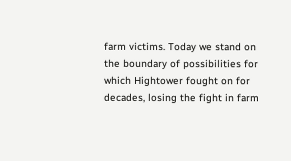farm victims. Today we stand on the boundary of possibilities for which Hightower fought on for decades, losing the fight in farm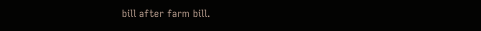bill after farm bill.